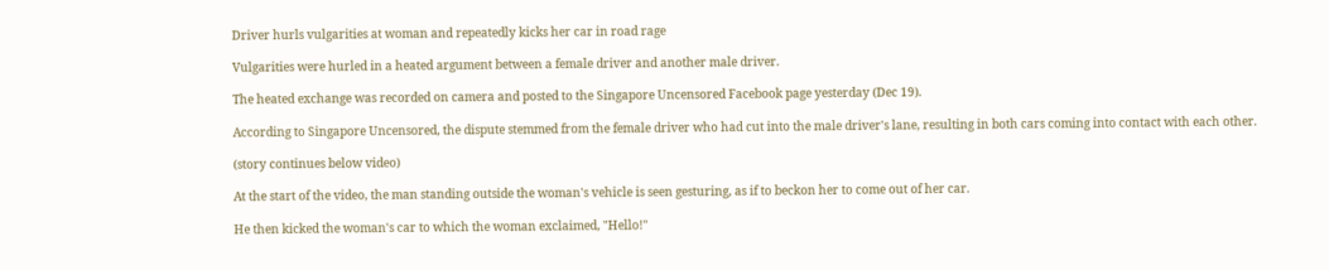Driver hurls vulgarities at woman and repeatedly kicks her car in road rage

Vulgarities were hurled in a heated argument between a female driver and another male driver.

The heated exchange was recorded on camera and posted to the Singapore Uncensored Facebook page yesterday (Dec 19).

According to Singapore Uncensored, the dispute stemmed from the female driver who had cut into the male driver's lane, resulting in both cars coming into contact with each other.

(story continues below video)

At the start of the video, the man standing outside the woman's vehicle is seen gesturing, as if to beckon her to come out of her car.

He then kicked the woman's car to which the woman exclaimed, "Hello!"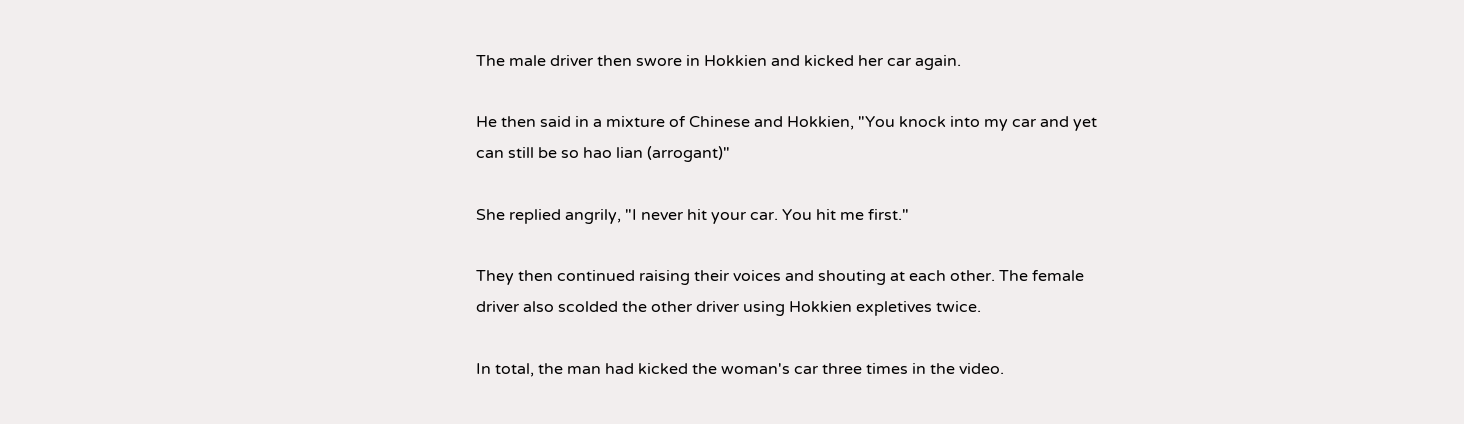The male driver then swore in Hokkien and kicked her car again.

He then said in a mixture of Chinese and Hokkien, "You knock into my car and yet can still be so hao lian (arrogant)"

She replied angrily, "I never hit your car. You hit me first."

They then continued raising their voices and shouting at each other. The female driver also scolded the other driver using Hokkien expletives twice.

In total, the man had kicked the woman's car three times in the video.